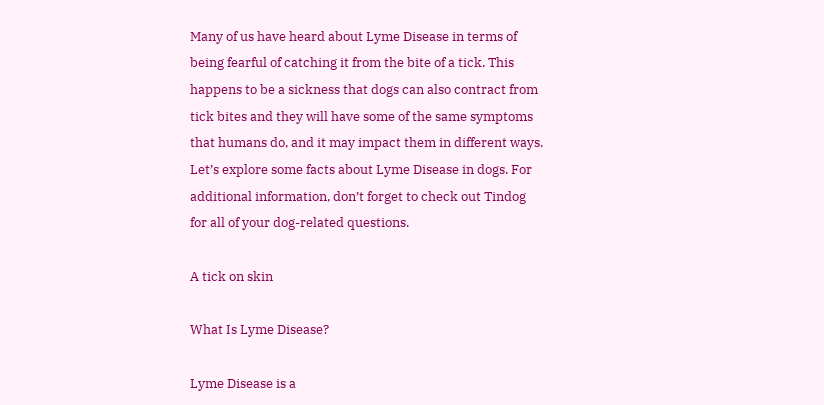Many of us have heard about Lyme Disease in terms of being fearful of catching it from the bite of a tick. This happens to be a sickness that dogs can also contract from tick bites and they will have some of the same symptoms that humans do, and it may impact them in different ways. Let’s explore some facts about Lyme Disease in dogs. For additional information, don’t forget to check out Tindog for all of your dog-related questions.

A tick on skin

What Is Lyme Disease?

Lyme Disease is a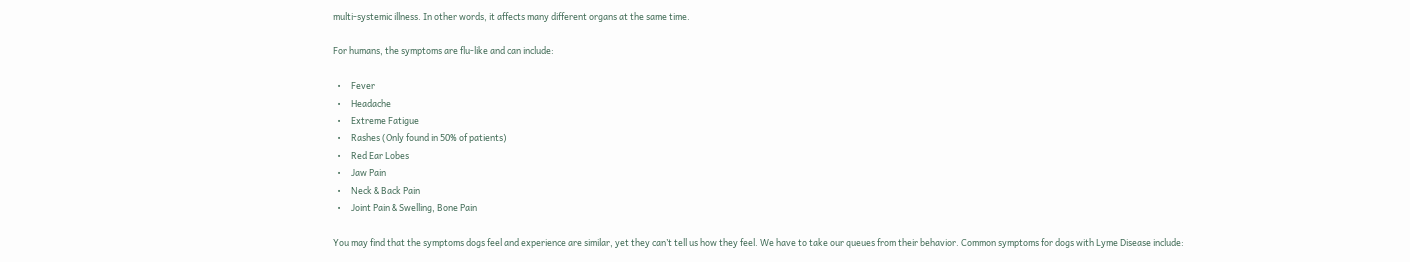multi-systemic illness. In other words, it affects many different organs at the same time.

For humans, the symptoms are flu-like and can include:

  •     Fever
  •     Headache
  •     Extreme Fatigue
  •     Rashes (Only found in 50% of patients)
  •     Red Ear Lobes
  •     Jaw Pain
  •     Neck & Back Pain
  •     Joint Pain & Swelling, Bone Pain

You may find that the symptoms dogs feel and experience are similar, yet they can’t tell us how they feel. We have to take our queues from their behavior. Common symptoms for dogs with Lyme Disease include: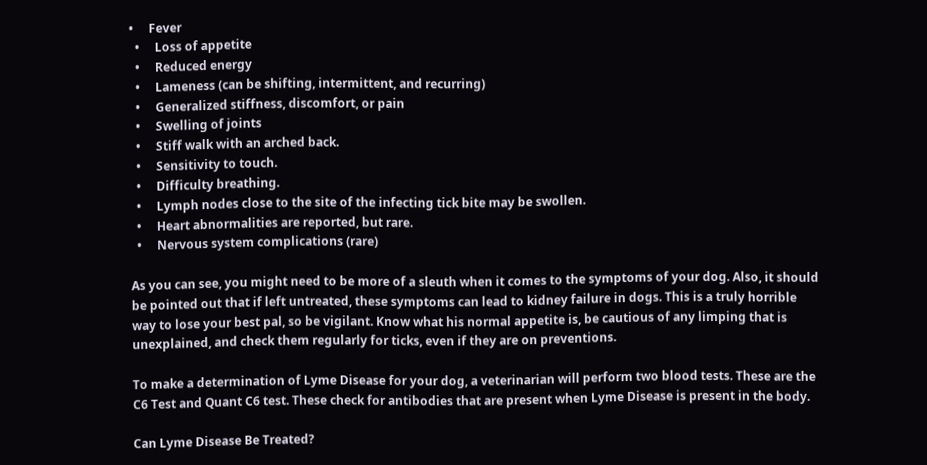•     Fever
  •     Loss of appetite
  •     Reduced energy
  •     Lameness (can be shifting, intermittent, and recurring)
  •     Generalized stiffness, discomfort, or pain
  •     Swelling of joints
  •     Stiff walk with an arched back.
  •     Sensitivity to touch.
  •     Difficulty breathing.
  •     Lymph nodes close to the site of the infecting tick bite may be swollen.
  •     Heart abnormalities are reported, but rare.
  •     Nervous system complications (rare)

As you can see, you might need to be more of a sleuth when it comes to the symptoms of your dog. Also, it should be pointed out that if left untreated, these symptoms can lead to kidney failure in dogs. This is a truly horrible way to lose your best pal, so be vigilant. Know what his normal appetite is, be cautious of any limping that is unexplained, and check them regularly for ticks, even if they are on preventions.

To make a determination of Lyme Disease for your dog, a veterinarian will perform two blood tests. These are the C6 Test and Quant C6 test. These check for antibodies that are present when Lyme Disease is present in the body.

Can Lyme Disease Be Treated?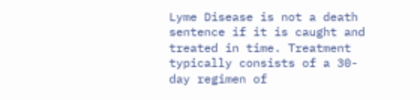Lyme Disease is not a death sentence if it is caught and treated in time. Treatment typically consists of a 30-day regimen of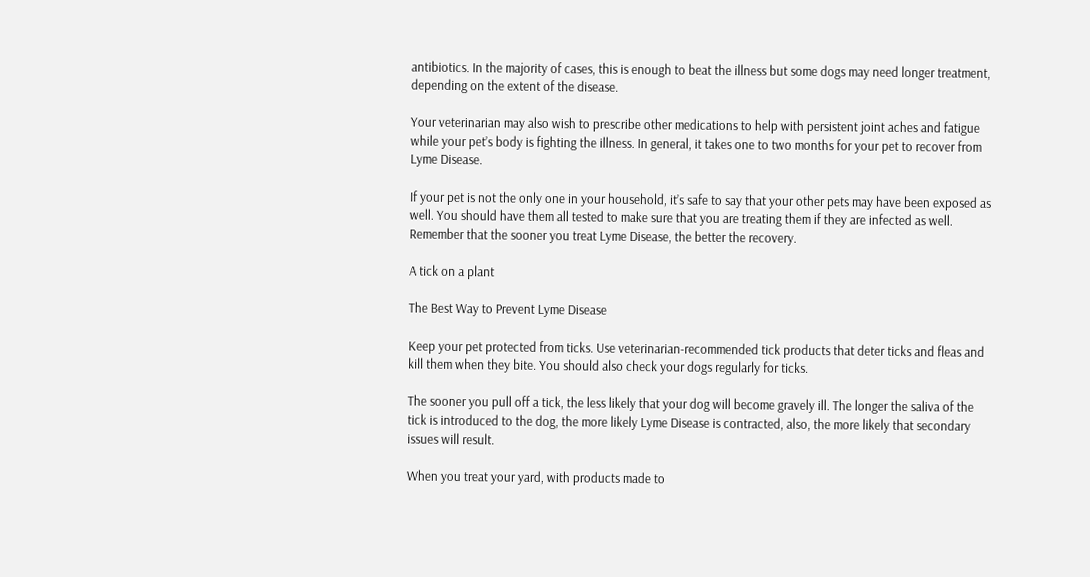antibiotics. In the majority of cases, this is enough to beat the illness but some dogs may need longer treatment, depending on the extent of the disease.

Your veterinarian may also wish to prescribe other medications to help with persistent joint aches and fatigue while your pet’s body is fighting the illness. In general, it takes one to two months for your pet to recover from Lyme Disease.

If your pet is not the only one in your household, it’s safe to say that your other pets may have been exposed as well. You should have them all tested to make sure that you are treating them if they are infected as well. Remember that the sooner you treat Lyme Disease, the better the recovery.

A tick on a plant

The Best Way to Prevent Lyme Disease

Keep your pet protected from ticks. Use veterinarian-recommended tick products that deter ticks and fleas and kill them when they bite. You should also check your dogs regularly for ticks.

The sooner you pull off a tick, the less likely that your dog will become gravely ill. The longer the saliva of the tick is introduced to the dog, the more likely Lyme Disease is contracted, also, the more likely that secondary issues will result.

When you treat your yard, with products made to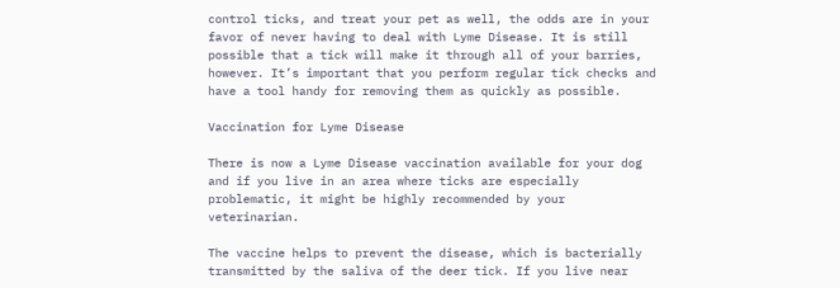control ticks, and treat your pet as well, the odds are in your favor of never having to deal with Lyme Disease. It is still possible that a tick will make it through all of your barries, however. It’s important that you perform regular tick checks and have a tool handy for removing them as quickly as possible.

Vaccination for Lyme Disease

There is now a Lyme Disease vaccination available for your dog and if you live in an area where ticks are especially problematic, it might be highly recommended by your veterinarian.

The vaccine helps to prevent the disease, which is bacterially transmitted by the saliva of the deer tick. If you live near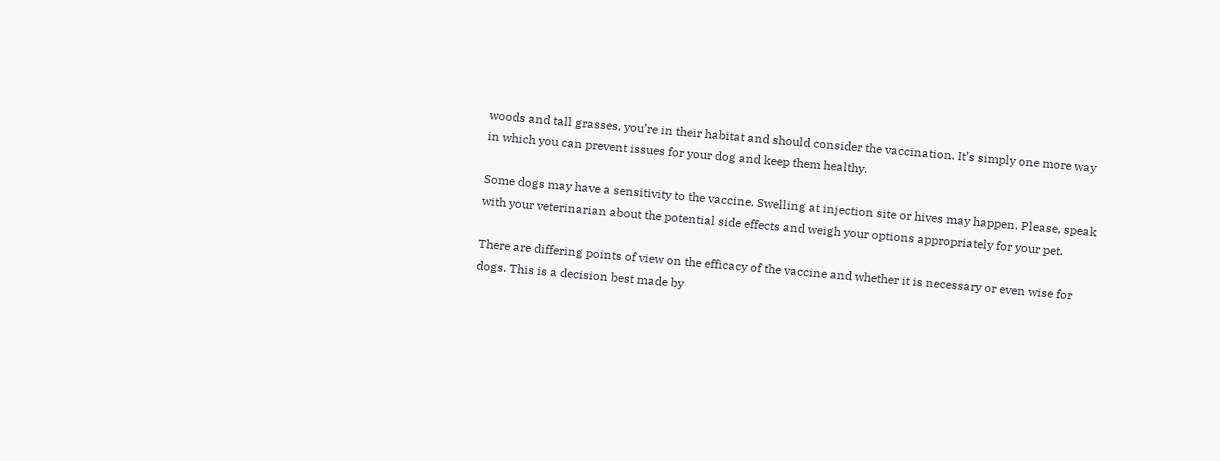woods and tall grasses, you’re in their habitat and should consider the vaccination. It’s simply one more way in which you can prevent issues for your dog and keep them healthy.

Some dogs may have a sensitivity to the vaccine. Swelling at injection site or hives may happen. Please, speak with your veterinarian about the potential side effects and weigh your options appropriately for your pet.

There are differing points of view on the efficacy of the vaccine and whether it is necessary or even wise for dogs. This is a decision best made by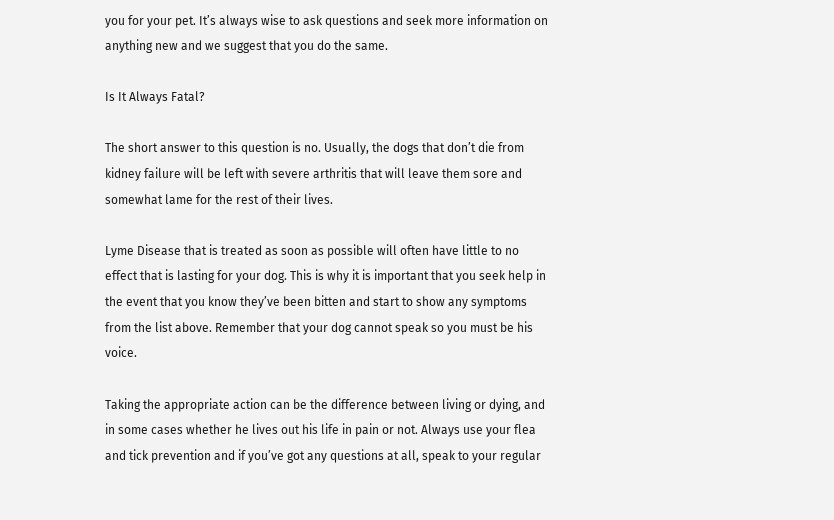you for your pet. It’s always wise to ask questions and seek more information on anything new and we suggest that you do the same.

Is It Always Fatal?

The short answer to this question is no. Usually, the dogs that don’t die from kidney failure will be left with severe arthritis that will leave them sore and somewhat lame for the rest of their lives.

Lyme Disease that is treated as soon as possible will often have little to no effect that is lasting for your dog. This is why it is important that you seek help in the event that you know they’ve been bitten and start to show any symptoms from the list above. Remember that your dog cannot speak so you must be his voice.

Taking the appropriate action can be the difference between living or dying, and in some cases whether he lives out his life in pain or not. Always use your flea and tick prevention and if you’ve got any questions at all, speak to your regular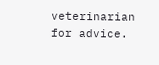veterinarian for advice.